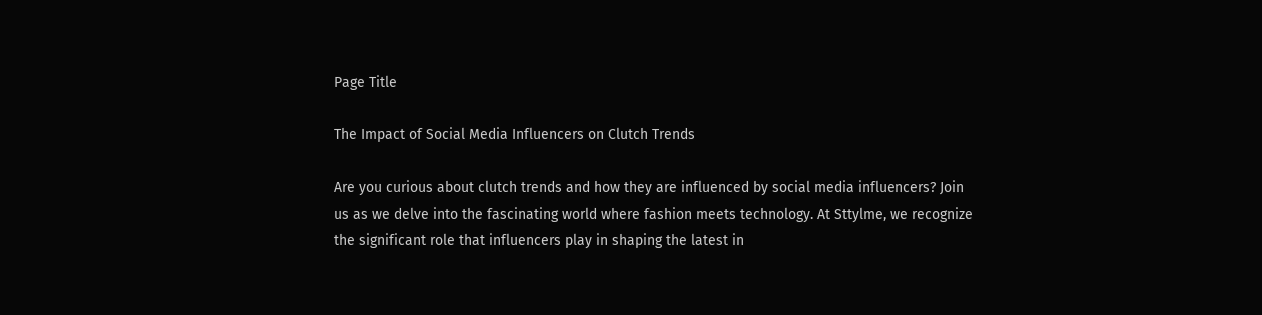Page Title

The Impact of Social Media Influencers on Clutch Trends

Are you curious about clutch trends and how they are influenced by social media influencers? Join us as we delve into the fascinating world where fashion meets technology. At Sttylme, we recognize the significant role that influencers play in shaping the latest in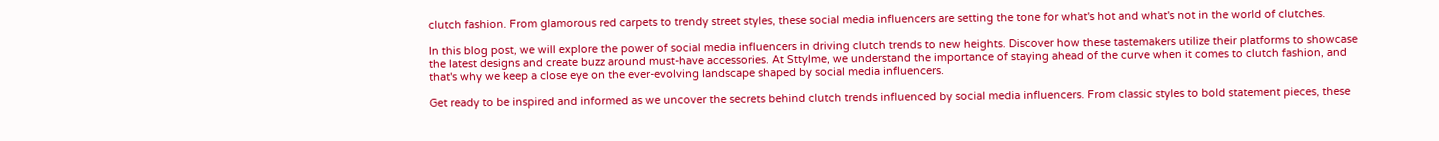clutch fashion. From glamorous red carpets to trendy street styles, these social media influencers are setting the tone for what's hot and what's not in the world of clutches.

In this blog post, we will explore the power of social media influencers in driving clutch trends to new heights. Discover how these tastemakers utilize their platforms to showcase the latest designs and create buzz around must-have accessories. At Sttylme, we understand the importance of staying ahead of the curve when it comes to clutch fashion, and that's why we keep a close eye on the ever-evolving landscape shaped by social media influencers.

Get ready to be inspired and informed as we uncover the secrets behind clutch trends influenced by social media influencers. From classic styles to bold statement pieces, these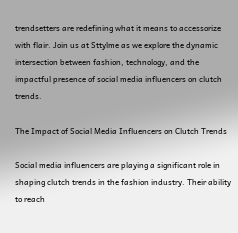trendsetters are redefining what it means to accessorize with flair. Join us at Sttylme as we explore the dynamic intersection between fashion, technology, and the impactful presence of social media influencers on clutch trends.

The Impact of Social Media Influencers on Clutch Trends

Social media influencers are playing a significant role in shaping clutch trends in the fashion industry. Their ability to reach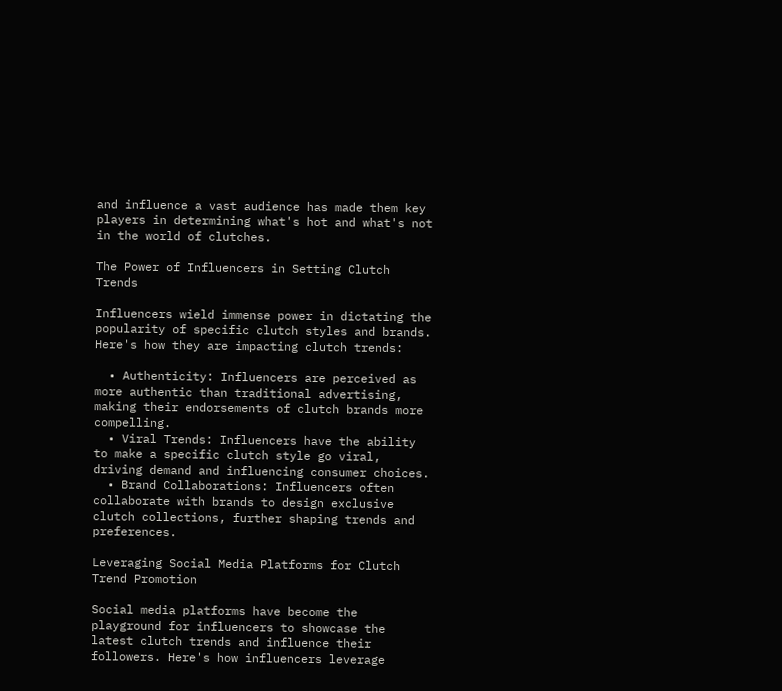and influence a vast audience has made them key players in determining what's hot and what's not in the world of clutches.

The Power of Influencers in Setting Clutch Trends

Influencers wield immense power in dictating the popularity of specific clutch styles and brands. Here's how they are impacting clutch trends:

  • Authenticity: Influencers are perceived as more authentic than traditional advertising, making their endorsements of clutch brands more compelling.
  • Viral Trends: Influencers have the ability to make a specific clutch style go viral, driving demand and influencing consumer choices.
  • Brand Collaborations: Influencers often collaborate with brands to design exclusive clutch collections, further shaping trends and preferences.

Leveraging Social Media Platforms for Clutch Trend Promotion

Social media platforms have become the playground for influencers to showcase the latest clutch trends and influence their followers. Here's how influencers leverage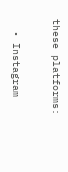these platforms:

  • Instagram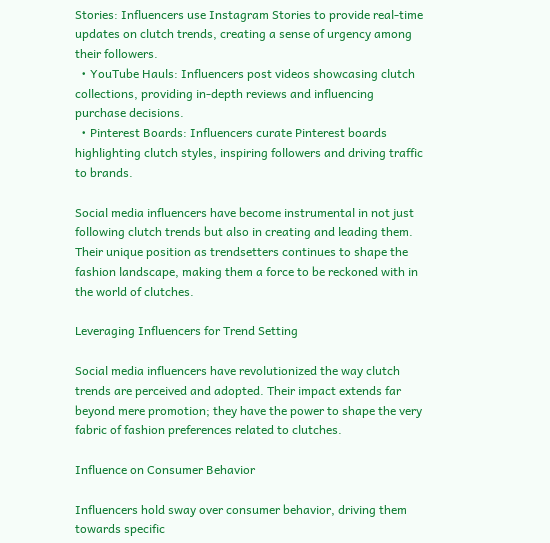Stories: Influencers use Instagram Stories to provide real-time updates on clutch trends, creating a sense of urgency among their followers.
  • YouTube Hauls: Influencers post videos showcasing clutch collections, providing in-depth reviews and influencing purchase decisions.
  • Pinterest Boards: Influencers curate Pinterest boards highlighting clutch styles, inspiring followers and driving traffic to brands.

Social media influencers have become instrumental in not just following clutch trends but also in creating and leading them. Their unique position as trendsetters continues to shape the fashion landscape, making them a force to be reckoned with in the world of clutches.

Leveraging Influencers for Trend Setting

Social media influencers have revolutionized the way clutch trends are perceived and adopted. Their impact extends far beyond mere promotion; they have the power to shape the very fabric of fashion preferences related to clutches.

Influence on Consumer Behavior

Influencers hold sway over consumer behavior, driving them towards specific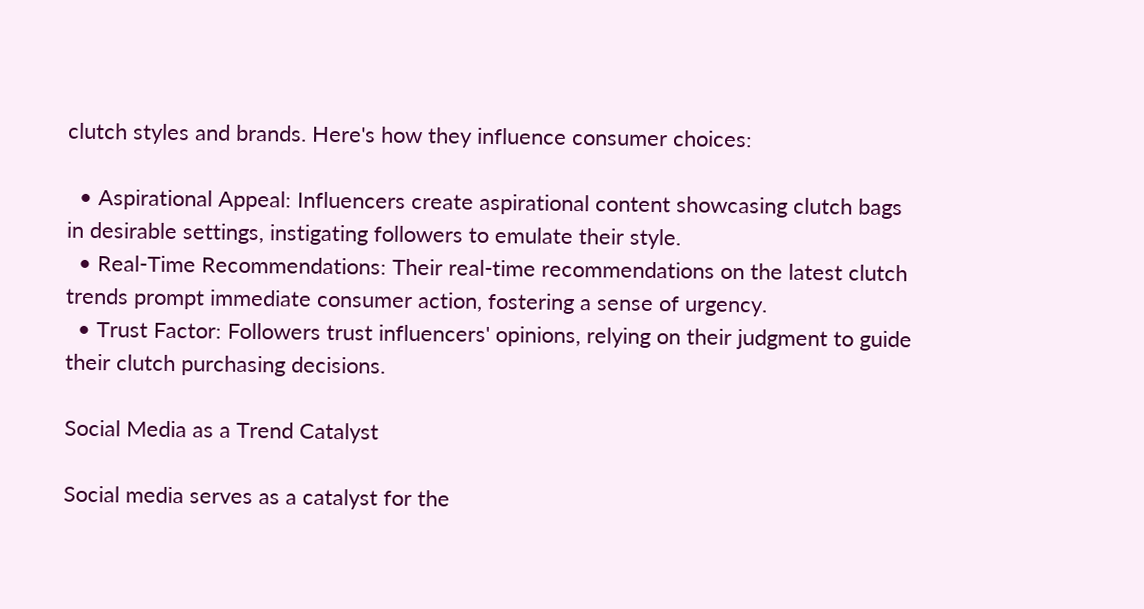clutch styles and brands. Here's how they influence consumer choices:

  • Aspirational Appeal: Influencers create aspirational content showcasing clutch bags in desirable settings, instigating followers to emulate their style.
  • Real-Time Recommendations: Their real-time recommendations on the latest clutch trends prompt immediate consumer action, fostering a sense of urgency.
  • Trust Factor: Followers trust influencers' opinions, relying on their judgment to guide their clutch purchasing decisions.

Social Media as a Trend Catalyst

Social media serves as a catalyst for the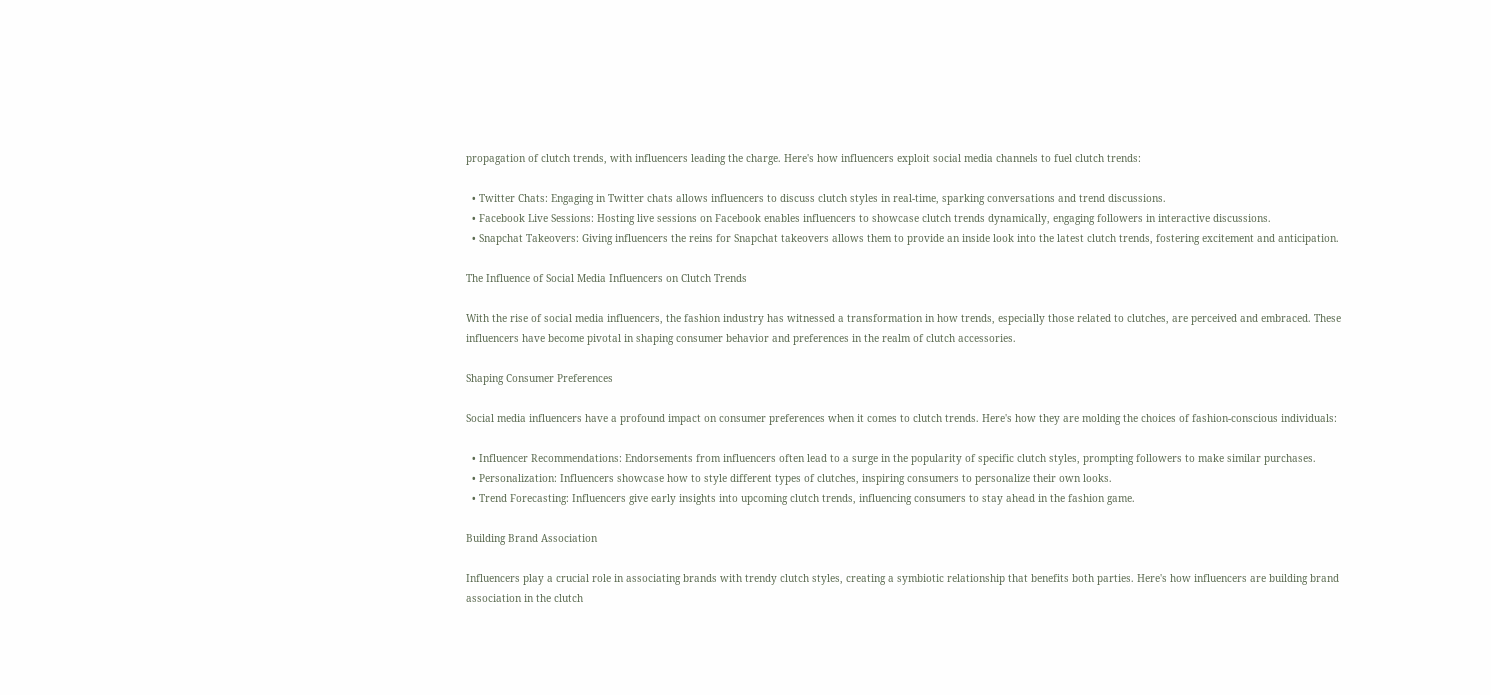propagation of clutch trends, with influencers leading the charge. Here's how influencers exploit social media channels to fuel clutch trends:

  • Twitter Chats: Engaging in Twitter chats allows influencers to discuss clutch styles in real-time, sparking conversations and trend discussions.
  • Facebook Live Sessions: Hosting live sessions on Facebook enables influencers to showcase clutch trends dynamically, engaging followers in interactive discussions.
  • Snapchat Takeovers: Giving influencers the reins for Snapchat takeovers allows them to provide an inside look into the latest clutch trends, fostering excitement and anticipation.

The Influence of Social Media Influencers on Clutch Trends

With the rise of social media influencers, the fashion industry has witnessed a transformation in how trends, especially those related to clutches, are perceived and embraced. These influencers have become pivotal in shaping consumer behavior and preferences in the realm of clutch accessories.

Shaping Consumer Preferences

Social media influencers have a profound impact on consumer preferences when it comes to clutch trends. Here's how they are molding the choices of fashion-conscious individuals:

  • Influencer Recommendations: Endorsements from influencers often lead to a surge in the popularity of specific clutch styles, prompting followers to make similar purchases.
  • Personalization: Influencers showcase how to style different types of clutches, inspiring consumers to personalize their own looks.
  • Trend Forecasting: Influencers give early insights into upcoming clutch trends, influencing consumers to stay ahead in the fashion game.

Building Brand Association

Influencers play a crucial role in associating brands with trendy clutch styles, creating a symbiotic relationship that benefits both parties. Here's how influencers are building brand association in the clutch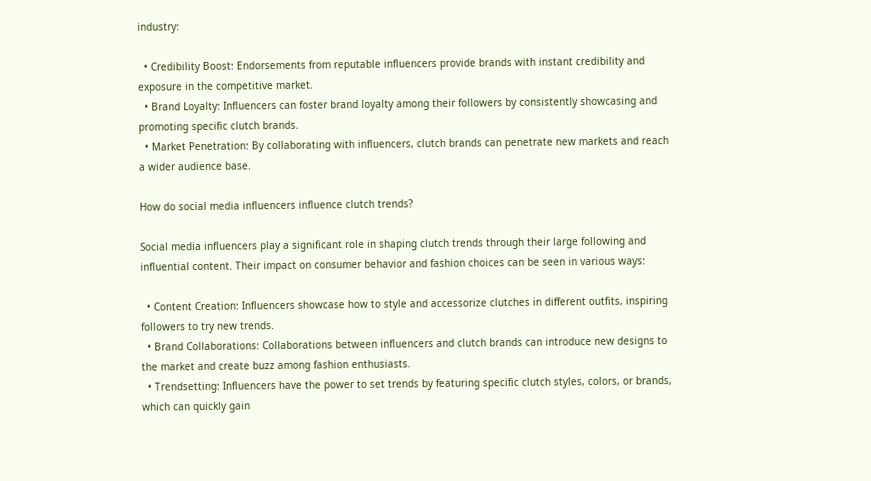industry:

  • Credibility Boost: Endorsements from reputable influencers provide brands with instant credibility and exposure in the competitive market.
  • Brand Loyalty: Influencers can foster brand loyalty among their followers by consistently showcasing and promoting specific clutch brands.
  • Market Penetration: By collaborating with influencers, clutch brands can penetrate new markets and reach a wider audience base.

How do social media influencers influence clutch trends?

Social media influencers play a significant role in shaping clutch trends through their large following and influential content. Their impact on consumer behavior and fashion choices can be seen in various ways:

  • Content Creation: Influencers showcase how to style and accessorize clutches in different outfits, inspiring followers to try new trends.
  • Brand Collaborations: Collaborations between influencers and clutch brands can introduce new designs to the market and create buzz among fashion enthusiasts.
  • Trendsetting: Influencers have the power to set trends by featuring specific clutch styles, colors, or brands, which can quickly gain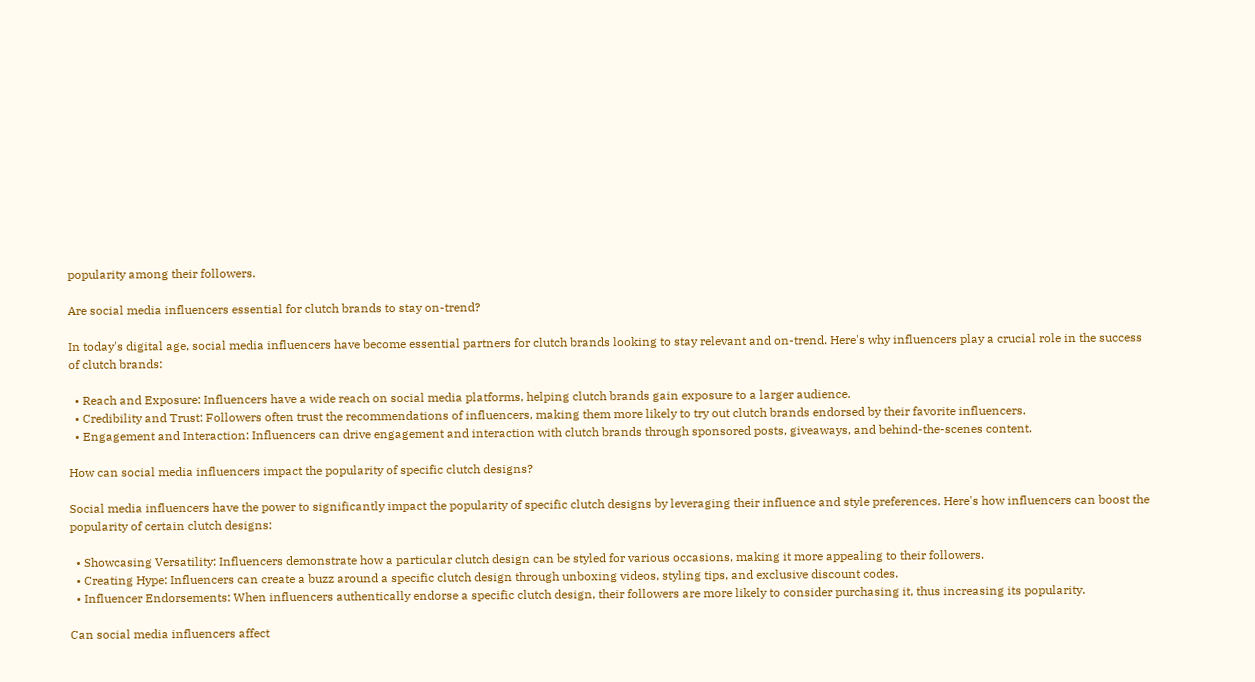popularity among their followers.

Are social media influencers essential for clutch brands to stay on-trend?

In today's digital age, social media influencers have become essential partners for clutch brands looking to stay relevant and on-trend. Here's why influencers play a crucial role in the success of clutch brands:

  • Reach and Exposure: Influencers have a wide reach on social media platforms, helping clutch brands gain exposure to a larger audience.
  • Credibility and Trust: Followers often trust the recommendations of influencers, making them more likely to try out clutch brands endorsed by their favorite influencers.
  • Engagement and Interaction: Influencers can drive engagement and interaction with clutch brands through sponsored posts, giveaways, and behind-the-scenes content.

How can social media influencers impact the popularity of specific clutch designs?

Social media influencers have the power to significantly impact the popularity of specific clutch designs by leveraging their influence and style preferences. Here's how influencers can boost the popularity of certain clutch designs:

  • Showcasing Versatility: Influencers demonstrate how a particular clutch design can be styled for various occasions, making it more appealing to their followers.
  • Creating Hype: Influencers can create a buzz around a specific clutch design through unboxing videos, styling tips, and exclusive discount codes.
  • Influencer Endorsements: When influencers authentically endorse a specific clutch design, their followers are more likely to consider purchasing it, thus increasing its popularity.

Can social media influencers affect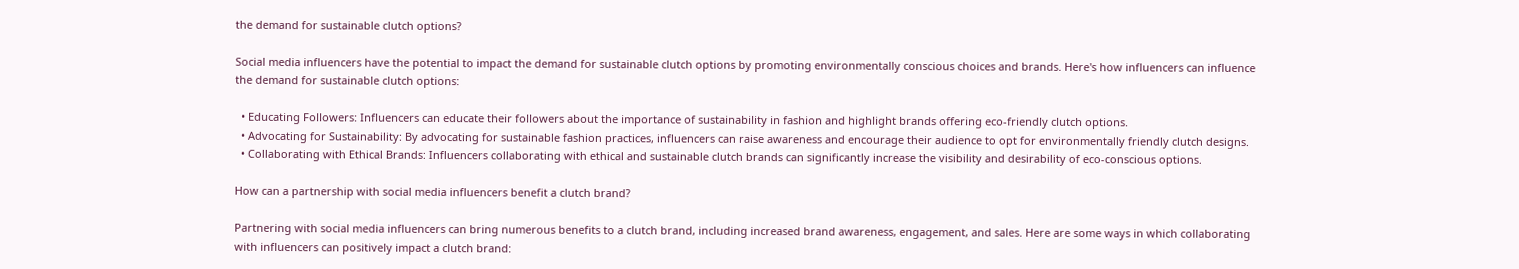the demand for sustainable clutch options?

Social media influencers have the potential to impact the demand for sustainable clutch options by promoting environmentally conscious choices and brands. Here's how influencers can influence the demand for sustainable clutch options:

  • Educating Followers: Influencers can educate their followers about the importance of sustainability in fashion and highlight brands offering eco-friendly clutch options.
  • Advocating for Sustainability: By advocating for sustainable fashion practices, influencers can raise awareness and encourage their audience to opt for environmentally friendly clutch designs.
  • Collaborating with Ethical Brands: Influencers collaborating with ethical and sustainable clutch brands can significantly increase the visibility and desirability of eco-conscious options.

How can a partnership with social media influencers benefit a clutch brand?

Partnering with social media influencers can bring numerous benefits to a clutch brand, including increased brand awareness, engagement, and sales. Here are some ways in which collaborating with influencers can positively impact a clutch brand: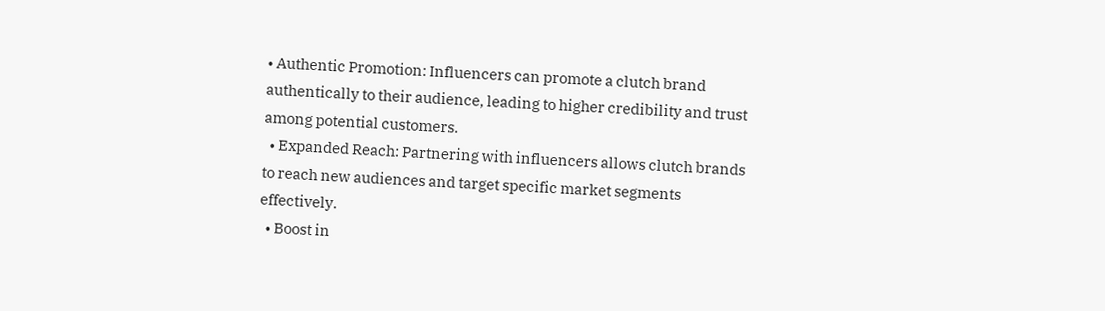• Authentic Promotion: Influencers can promote a clutch brand authentically to their audience, leading to higher credibility and trust among potential customers.
  • Expanded Reach: Partnering with influencers allows clutch brands to reach new audiences and target specific market segments effectively.
  • Boost in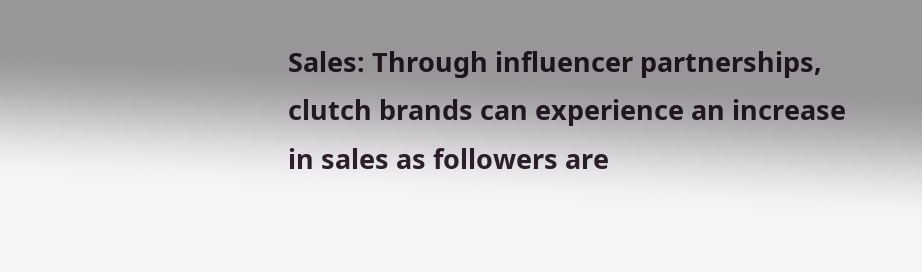Sales: Through influencer partnerships, clutch brands can experience an increase in sales as followers are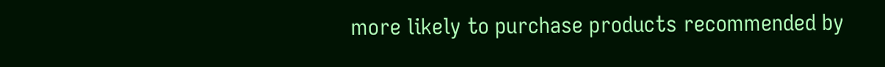more likely to purchase products recommended by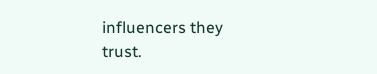influencers they trust.